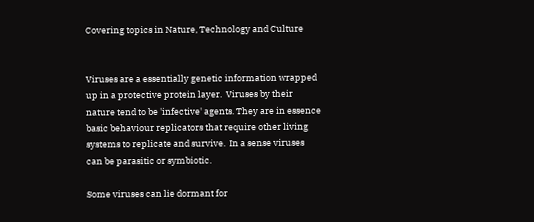Covering topics in Nature, Technology and Culture


Viruses are a essentially genetic information wrapped up in a protective protein layer.  Viruses by their nature tend to be 'infective' agents. They are in essence basic behaviour replicators that require other living systems to replicate and survive.  In a sense viruses can be parasitic or symbiotic.

Some viruses can lie dormant for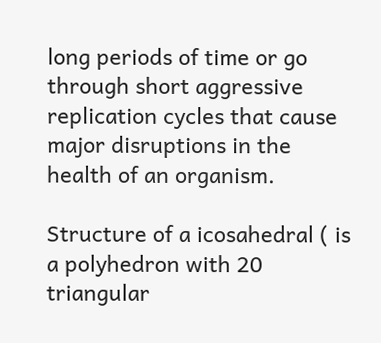long periods of time or go through short aggressive replication cycles that cause major disruptions in the health of an organism.

Structure of a icosahedral ( is a polyhedron with 20 triangular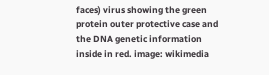faces) virus showing the green protein outer protective case and the DNA genetic information inside in red. image: wikimedia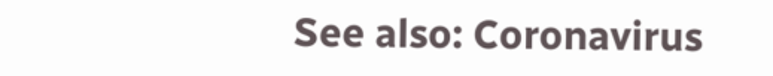See also: Coronavirus